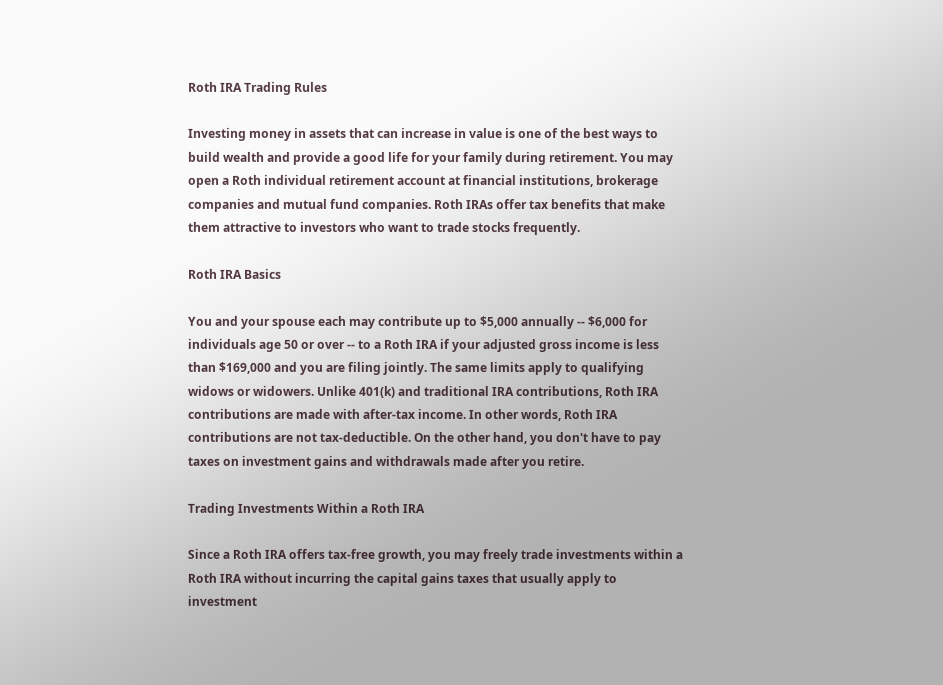Roth IRA Trading Rules

Investing money in assets that can increase in value is one of the best ways to build wealth and provide a good life for your family during retirement. You may open a Roth individual retirement account at financial institutions, brokerage companies and mutual fund companies. Roth IRAs offer tax benefits that make them attractive to investors who want to trade stocks frequently.

Roth IRA Basics

You and your spouse each may contribute up to $5,000 annually -- $6,000 for individuals age 50 or over -- to a Roth IRA if your adjusted gross income is less than $169,000 and you are filing jointly. The same limits apply to qualifying widows or widowers. Unlike 401(k) and traditional IRA contributions, Roth IRA contributions are made with after-tax income. In other words, Roth IRA contributions are not tax-deductible. On the other hand, you don't have to pay taxes on investment gains and withdrawals made after you retire.

Trading Investments Within a Roth IRA

Since a Roth IRA offers tax-free growth, you may freely trade investments within a Roth IRA without incurring the capital gains taxes that usually apply to investment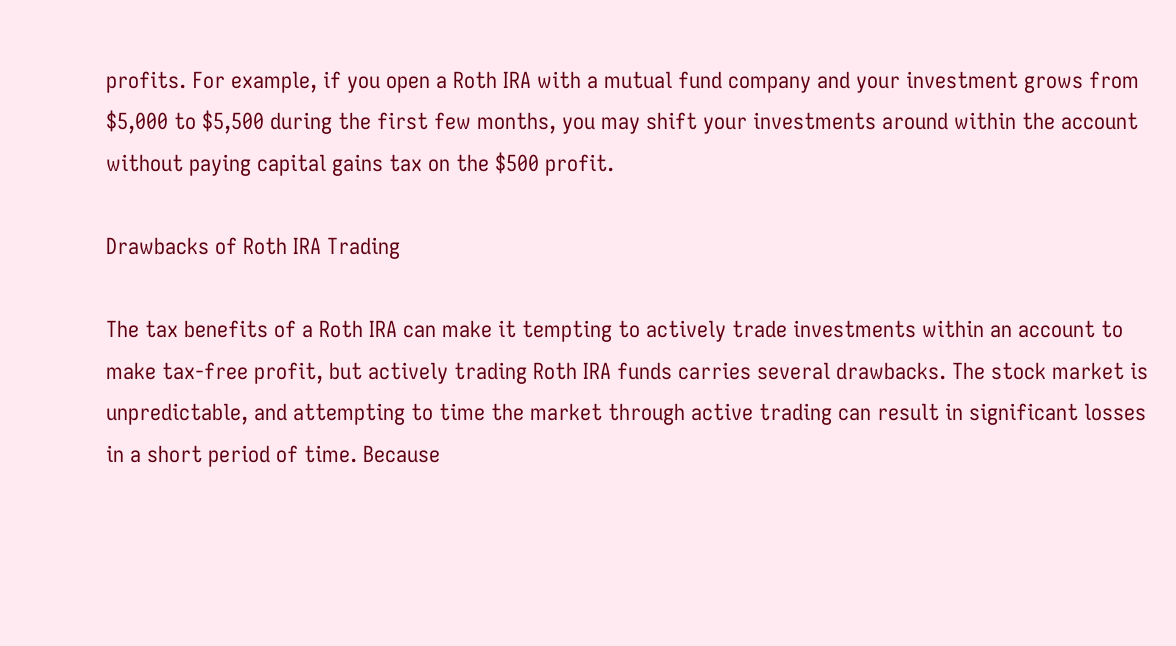profits. For example, if you open a Roth IRA with a mutual fund company and your investment grows from $5,000 to $5,500 during the first few months, you may shift your investments around within the account without paying capital gains tax on the $500 profit.

Drawbacks of Roth IRA Trading

The tax benefits of a Roth IRA can make it tempting to actively trade investments within an account to make tax-free profit, but actively trading Roth IRA funds carries several drawbacks. The stock market is unpredictable, and attempting to time the market through active trading can result in significant losses in a short period of time. Because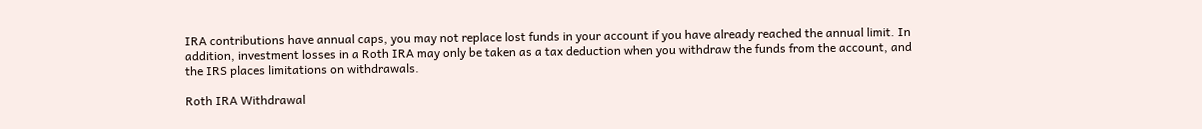IRA contributions have annual caps, you may not replace lost funds in your account if you have already reached the annual limit. In addition, investment losses in a Roth IRA may only be taken as a tax deduction when you withdraw the funds from the account, and the IRS places limitations on withdrawals.

Roth IRA Withdrawal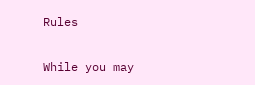Rules

While you may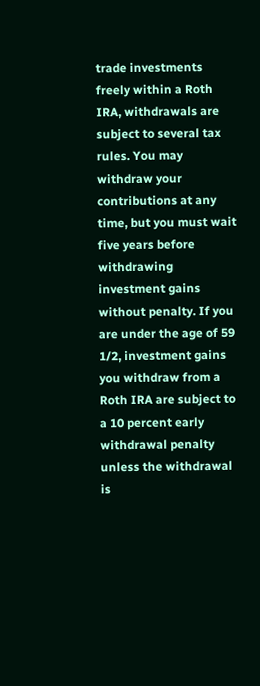trade investments freely within a Roth IRA, withdrawals are subject to several tax rules. You may withdraw your contributions at any time, but you must wait five years before withdrawing investment gains without penalty. If you are under the age of 59 1/2, investment gains you withdraw from a Roth IRA are subject to a 10 percent early withdrawal penalty unless the withdrawal is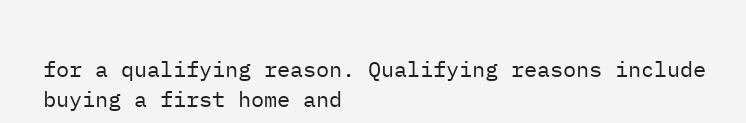for a qualifying reason. Qualifying reasons include buying a first home and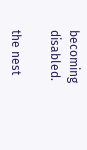becoming disabled.

the nest